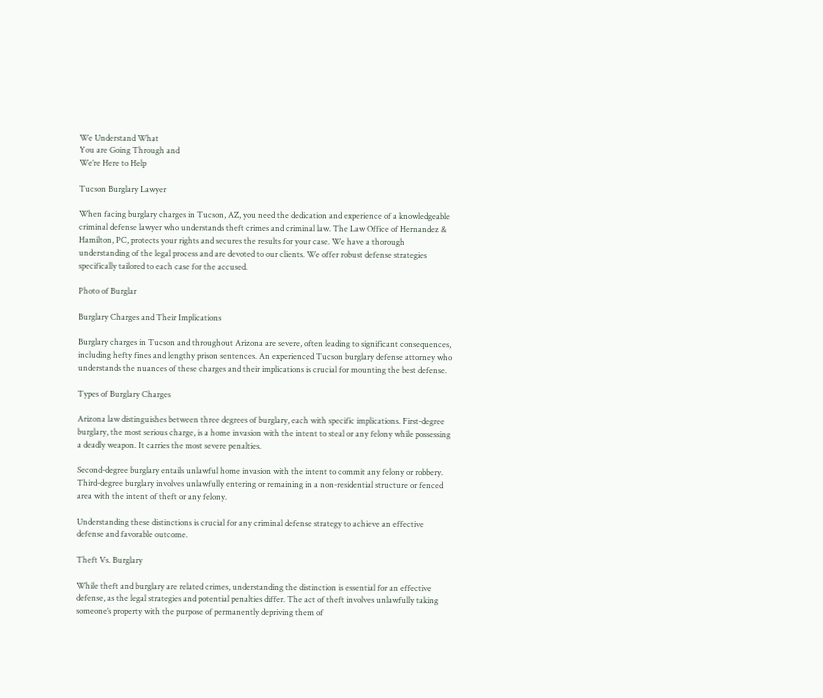We Understand What
You are Going Through and
We’re Here to Help

Tucson Burglary Lawyer

When facing burglary charges in Tucson, AZ, you need the dedication and experience of a knowledgeable criminal defense lawyer who understands theft crimes and criminal law. The Law Office of Hernandez & Hamilton, PC, protects your rights and secures the results for your case. We have a thorough understanding of the legal process and are devoted to our clients. We offer robust defense strategies specifically tailored to each case for the accused.

Photo of Burglar

Burglary Charges and Their Implications

Burglary charges in Tucson and throughout Arizona are severe, often leading to significant consequences, including hefty fines and lengthy prison sentences. An experienced Tucson burglary defense attorney who understands the nuances of these charges and their implications is crucial for mounting the best defense.

Types of Burglary Charges

Arizona law distinguishes between three degrees of burglary, each with specific implications. First-degree burglary, the most serious charge, is a home invasion with the intent to steal or any felony while possessing a deadly weapon. It carries the most severe penalties.

Second-degree burglary entails unlawful home invasion with the intent to commit any felony or robbery. Third-degree burglary involves unlawfully entering or remaining in a non-residential structure or fenced area with the intent of theft or any felony.

Understanding these distinctions is crucial for any criminal defense strategy to achieve an effective defense and favorable outcome.

Theft Vs. Burglary

While theft and burglary are related crimes, understanding the distinction is essential for an effective defense, as the legal strategies and potential penalties differ. The act of theft involves unlawfully taking someone’s property with the purpose of permanently depriving them of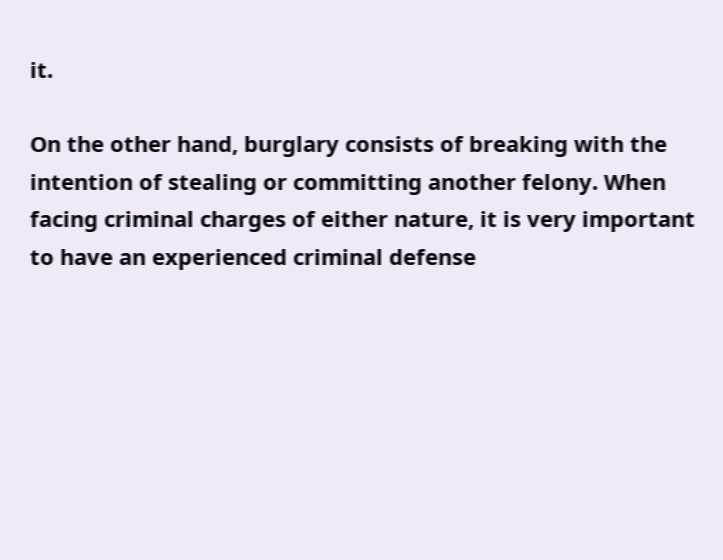it.

On the other hand, burglary consists of breaking with the intention of stealing or committing another felony. When facing criminal charges of either nature, it is very important to have an experienced criminal defense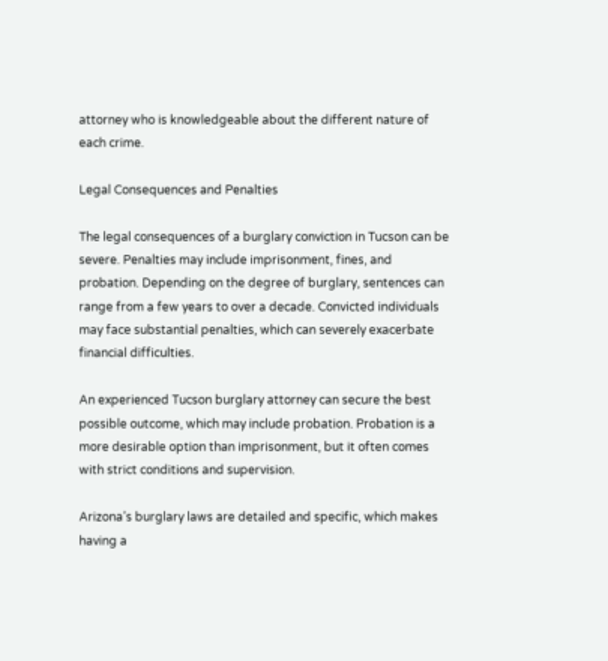attorney who is knowledgeable about the different nature of each crime.

Legal Consequences and Penalties

The legal consequences of a burglary conviction in Tucson can be severe. Penalties may include imprisonment, fines, and probation. Depending on the degree of burglary, sentences can range from a few years to over a decade. Convicted individuals may face substantial penalties, which can severely exacerbate financial difficulties.

An experienced Tucson burglary attorney can secure the best possible outcome, which may include probation. Probation is a more desirable option than imprisonment, but it often comes with strict conditions and supervision.

Arizona’s burglary laws are detailed and specific, which makes having a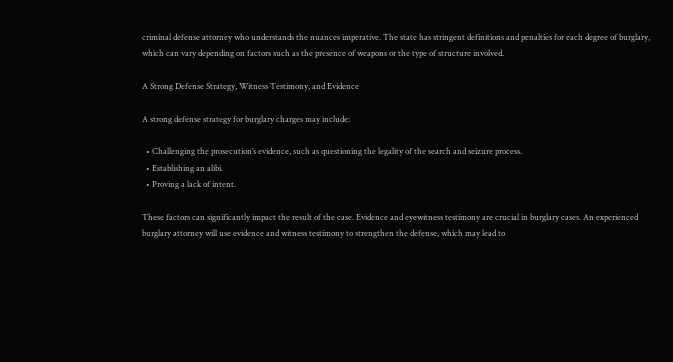criminal defense attorney who understands the nuances imperative. The state has stringent definitions and penalties for each degree of burglary, which can vary depending on factors such as the presence of weapons or the type of structure involved.

A Strong Defense Strategy, Witness Testimony, and Evidence

A strong defense strategy for burglary charges may include:

  • Challenging the prosecution’s evidence, such as questioning the legality of the search and seizure process.
  • Establishing an alibi.
  • Proving a lack of intent.

These factors can significantly impact the result of the case. Evidence and eyewitness testimony are crucial in burglary cases. An experienced burglary attorney will use evidence and witness testimony to strengthen the defense, which may lead to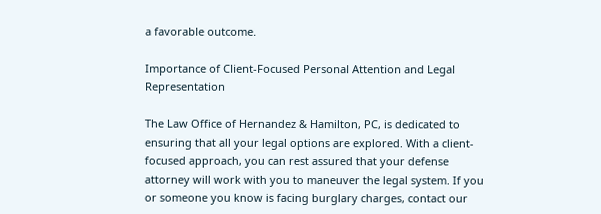a favorable outcome.

Importance of Client-Focused Personal Attention and Legal Representation

The Law Office of Hernandez & Hamilton, PC, is dedicated to ensuring that all your legal options are explored. With a client-focused approach, you can rest assured that your defense attorney will work with you to maneuver the legal system. If you or someone you know is facing burglary charges, contact our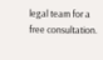legal team for a free consultation.